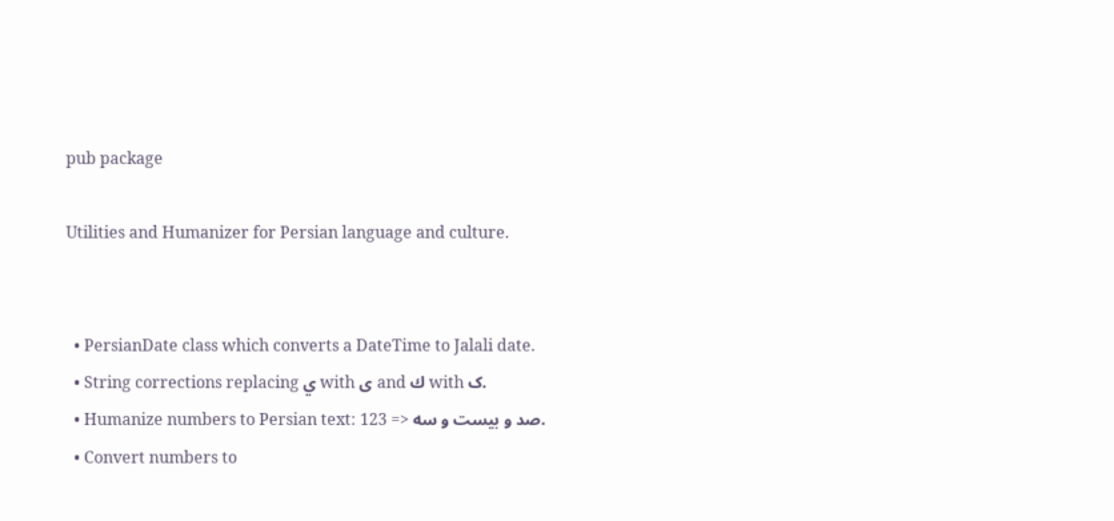pub package

Utilities and Humanizer for Persian language and culture.


  • PersianDate class which converts a DateTime to Jalali date.
  • String corrections replacing ي with ی and ك with ک.
  • Humanize numbers to Persian text: 123 => صد و بیست و سه.
  • Convert numbers to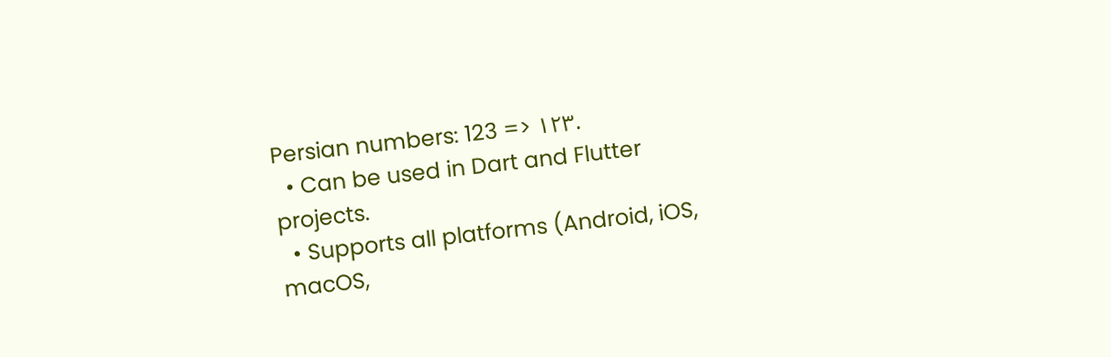Persian numbers: 123 => ۱۲۳.
  • Can be used in Dart and Flutter projects.
  • Supports all platforms (Android, iOS, macOS,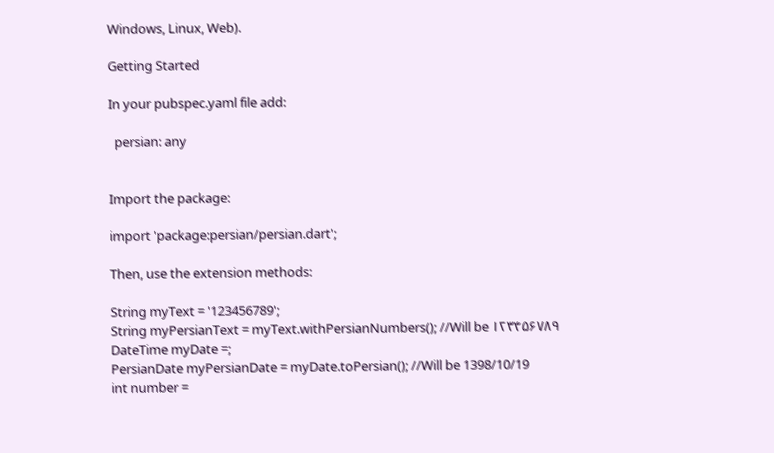Windows, Linux, Web).

Getting Started

In your pubspec.yaml file add:

  persian: any


Import the package:

import 'package:persian/persian.dart';

Then, use the extension methods:

String myText = '123456789';
String myPersianText = myText.withPersianNumbers(); //Will be ۱۲۳۴۵۶۷۸۹
DateTime myDate =;
PersianDate myPersianDate = myDate.toPersian(); //Will be 1398/10/19
int number =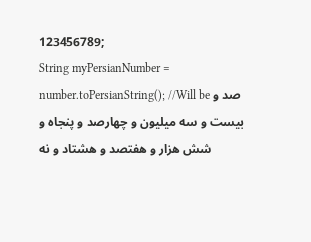123456789;
String myPersianNumber = number.toPersianString(); //Will be صد و بیست و سه میلیون و چهارصد و پنجاه و شش هزار و هفتصد و هشتاد و نه